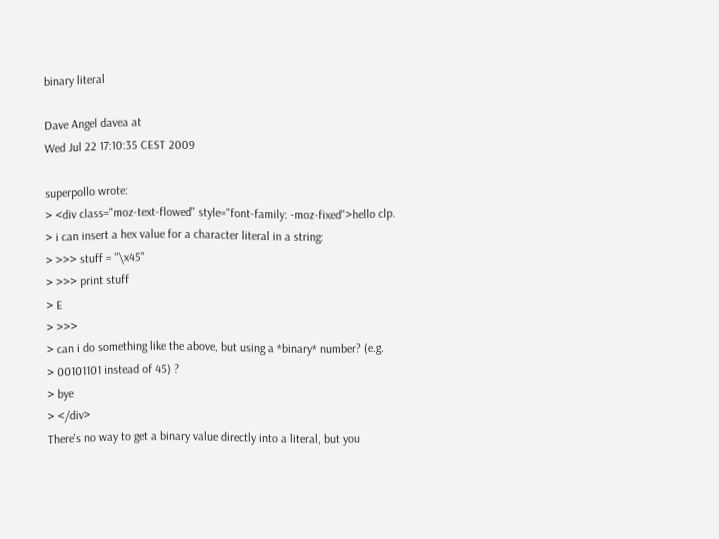binary literal

Dave Angel davea at
Wed Jul 22 17:10:35 CEST 2009

superpollo wrote:
> <div class="moz-text-flowed" style="font-family: -moz-fixed">hello clp.
> i can insert a hex value for a character literal in a string:
> >>> stuff = "\x45"
> >>> print stuff
> E
> >>>
> can i do something like the above, but using a *binary* number? (e.g.
> 00101101 instead of 45) ?
> bye
> </div>
There's no way to get a binary value directly into a literal, but you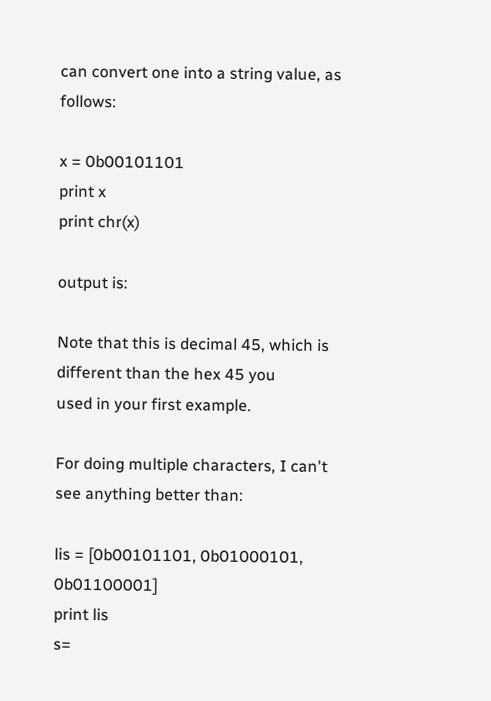can convert one into a string value, as follows:

x = 0b00101101
print x
print chr(x)

output is:

Note that this is decimal 45, which is different than the hex 45 you
used in your first example.

For doing multiple characters, I can't see anything better than:

lis = [0b00101101, 0b01000101, 0b01100001]
print lis
s=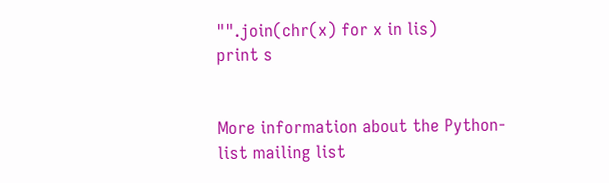"".join(chr(x) for x in lis)
print s


More information about the Python-list mailing list